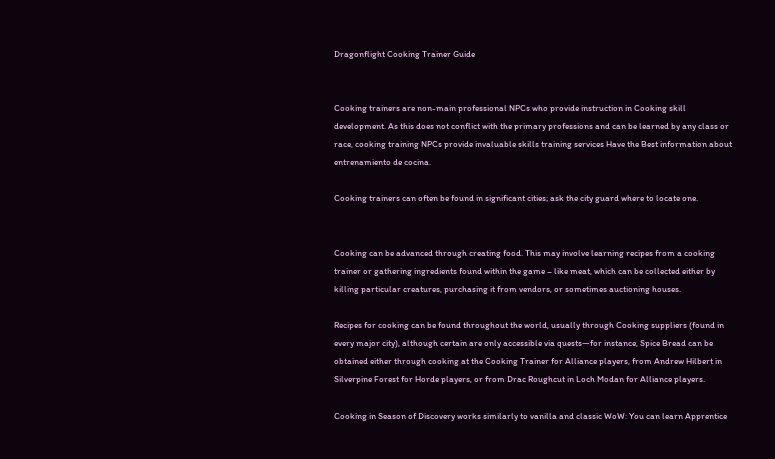Dragonflight Cooking Trainer Guide


Cooking trainers are non-main professional NPCs who provide instruction in Cooking skill development. As this does not conflict with the primary professions and can be learned by any class or race, cooking training NPCs provide invaluable skills training services Have the Best information about entrenamiento de cocina.

Cooking trainers can often be found in significant cities; ask the city guard where to locate one.


Cooking can be advanced through creating food. This may involve learning recipes from a cooking trainer or gathering ingredients found within the game – like meat, which can be collected either by killing particular creatures, purchasing it from vendors, or sometimes auctioning houses.

Recipes for cooking can be found throughout the world, usually through Cooking suppliers (found in every major city), although certain are only accessible via quests—for instance, Spice Bread can be obtained either through cooking at the Cooking Trainer for Alliance players, from Andrew Hilbert in Silverpine Forest for Horde players, or from Drac Roughcut in Loch Modan for Alliance players.

Cooking in Season of Discovery works similarly to vanilla and classic WoW: You can learn Apprentice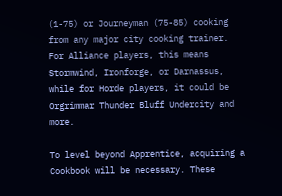(1-75) or Journeyman (75-85) cooking from any major city cooking trainer. For Alliance players, this means Stormwind, Ironforge, or Darnassus, while for Horde players, it could be Orgrimmar Thunder Bluff Undercity and more.

To level beyond Apprentice, acquiring a Cookbook will be necessary. These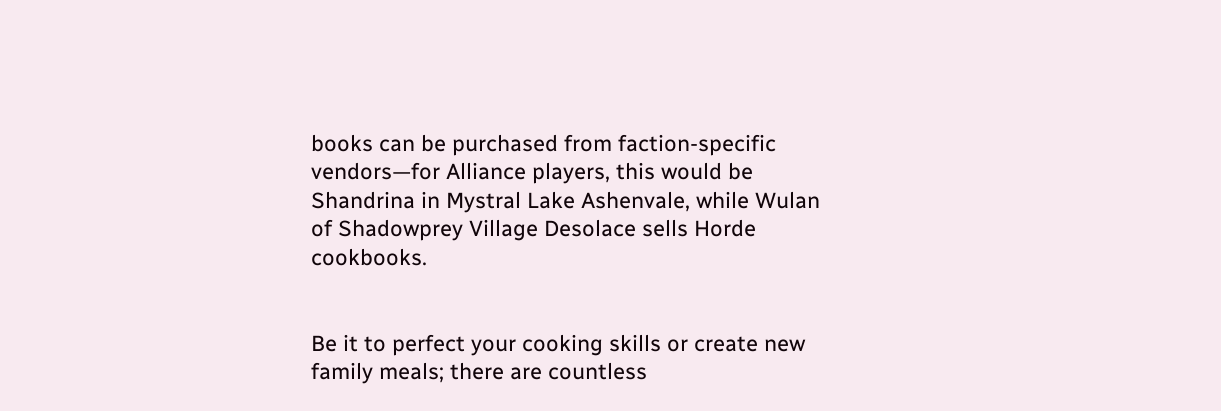books can be purchased from faction-specific vendors—for Alliance players, this would be Shandrina in Mystral Lake Ashenvale, while Wulan of Shadowprey Village Desolace sells Horde cookbooks.


Be it to perfect your cooking skills or create new family meals; there are countless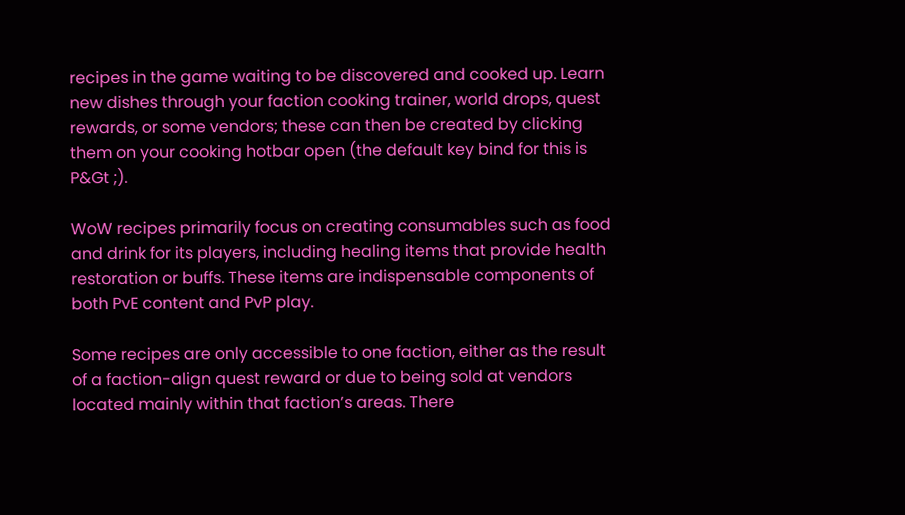recipes in the game waiting to be discovered and cooked up. Learn new dishes through your faction cooking trainer, world drops, quest rewards, or some vendors; these can then be created by clicking them on your cooking hotbar open (the default key bind for this is P&Gt ;).

WoW recipes primarily focus on creating consumables such as food and drink for its players, including healing items that provide health restoration or buffs. These items are indispensable components of both PvE content and PvP play.

Some recipes are only accessible to one faction, either as the result of a faction-align quest reward or due to being sold at vendors located mainly within that faction’s areas. There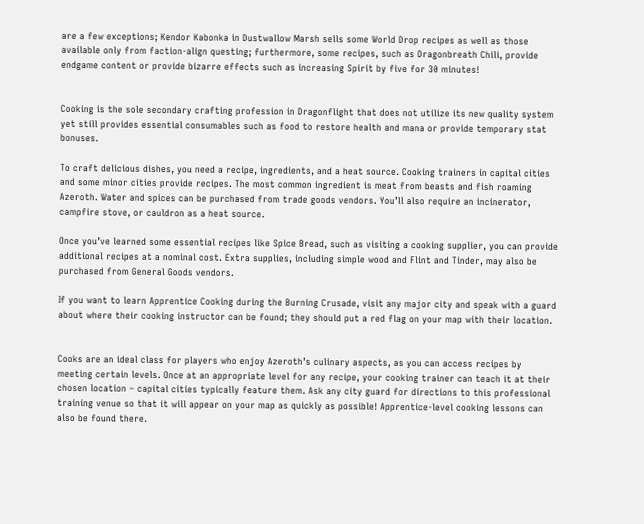are a few exceptions; Kendor Kabonka in Dustwallow Marsh sells some World Drop recipes as well as those available only from faction-align questing; furthermore, some recipes, such as Dragonbreath Chili, provide endgame content or provide bizarre effects such as increasing Spirit by five for 30 minutes!


Cooking is the sole secondary crafting profession in Dragonflight that does not utilize its new quality system yet still provides essential consumables such as food to restore health and mana or provide temporary stat bonuses.

To craft delicious dishes, you need a recipe, ingredients, and a heat source. Cooking trainers in capital cities and some minor cities provide recipes. The most common ingredient is meat from beasts and fish roaming Azeroth. Water and spices can be purchased from trade goods vendors. You’ll also require an incinerator, campfire stove, or cauldron as a heat source.

Once you’ve learned some essential recipes like Spice Bread, such as visiting a cooking supplier, you can provide additional recipes at a nominal cost. Extra supplies, including simple wood and Flint and Tinder, may also be purchased from General Goods vendors.

If you want to learn Apprentice Cooking during the Burning Crusade, visit any major city and speak with a guard about where their cooking instructor can be found; they should put a red flag on your map with their location.


Cooks are an ideal class for players who enjoy Azeroth’s culinary aspects, as you can access recipes by meeting certain levels. Once at an appropriate level for any recipe, your cooking trainer can teach it at their chosen location – capital cities typically feature them. Ask any city guard for directions to this professional training venue so that it will appear on your map as quickly as possible! Apprentice-level cooking lessons can also be found there.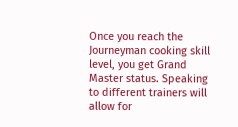Once you reach the Journeyman cooking skill level, you get Grand Master status. Speaking to different trainers will allow for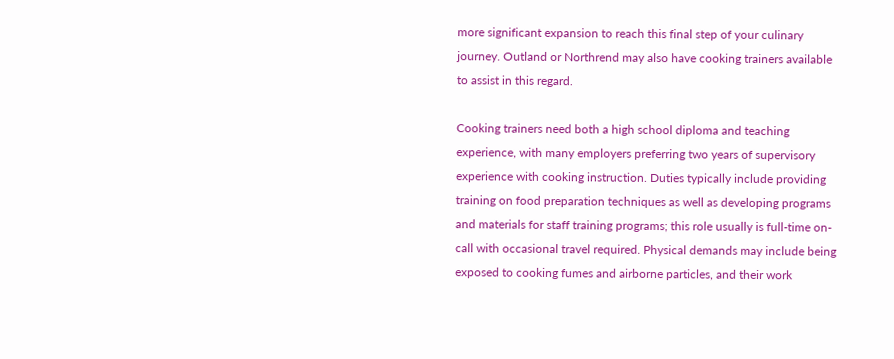more significant expansion to reach this final step of your culinary journey. Outland or Northrend may also have cooking trainers available to assist in this regard.

Cooking trainers need both a high school diploma and teaching experience, with many employers preferring two years of supervisory experience with cooking instruction. Duties typically include providing training on food preparation techniques as well as developing programs and materials for staff training programs; this role usually is full-time on-call with occasional travel required. Physical demands may include being exposed to cooking fumes and airborne particles, and their work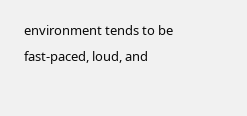environment tends to be fast-paced, loud, and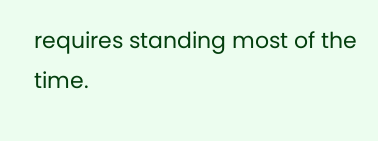requires standing most of the time.